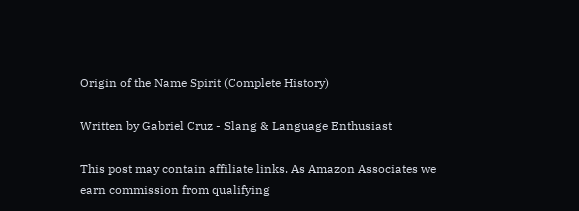Origin of the Name Spirit (Complete History)

Written by Gabriel Cruz - Slang & Language Enthusiast

This post may contain affiliate links. As Amazon Associates we earn commission from qualifying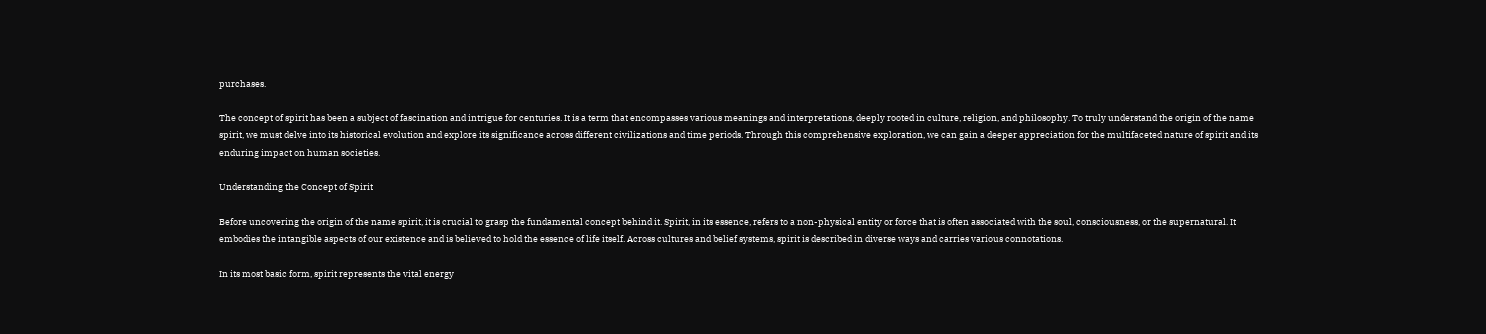purchases.

The concept of spirit has been a subject of fascination and intrigue for centuries. It is a term that encompasses various meanings and interpretations, deeply rooted in culture, religion, and philosophy. To truly understand the origin of the name spirit, we must delve into its historical evolution and explore its significance across different civilizations and time periods. Through this comprehensive exploration, we can gain a deeper appreciation for the multifaceted nature of spirit and its enduring impact on human societies.

Understanding the Concept of Spirit

Before uncovering the origin of the name spirit, it is crucial to grasp the fundamental concept behind it. Spirit, in its essence, refers to a non-physical entity or force that is often associated with the soul, consciousness, or the supernatural. It embodies the intangible aspects of our existence and is believed to hold the essence of life itself. Across cultures and belief systems, spirit is described in diverse ways and carries various connotations.

In its most basic form, spirit represents the vital energy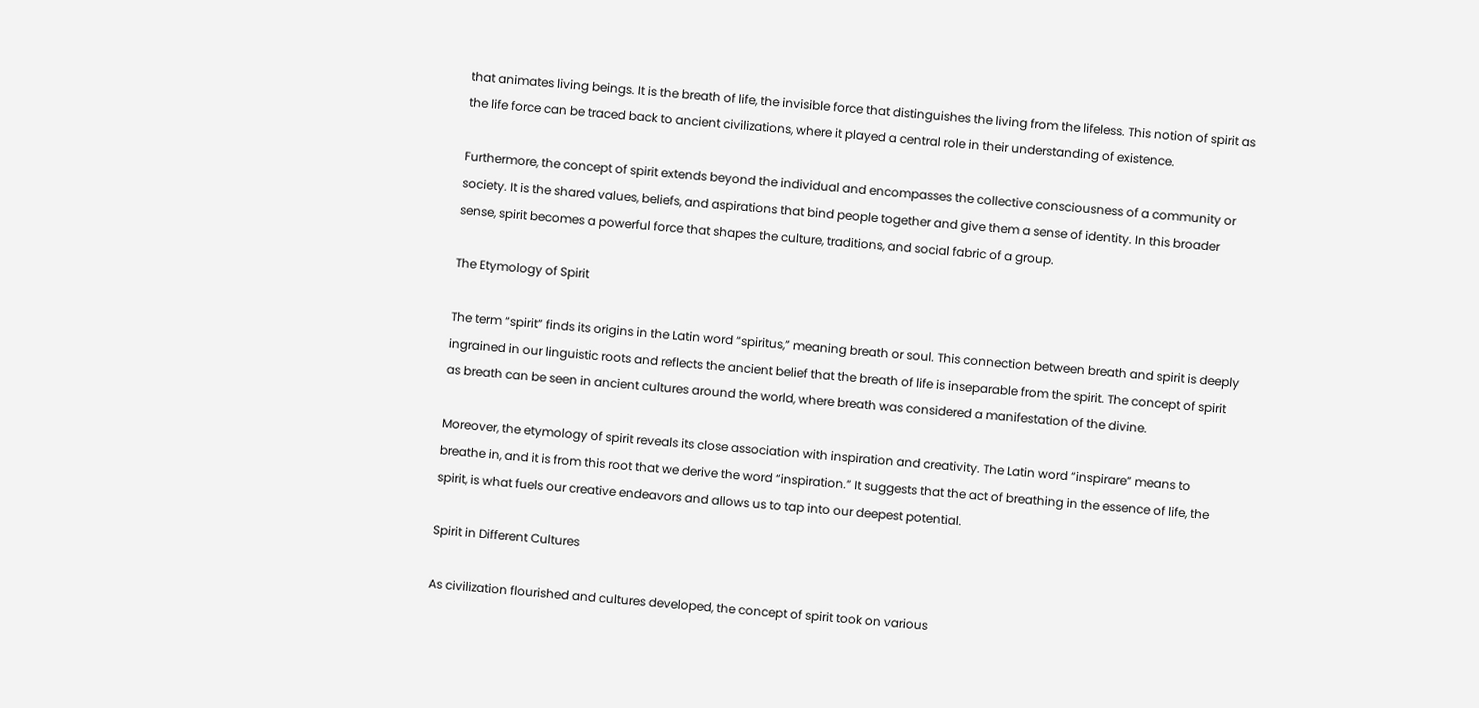that animates living beings. It is the breath of life, the invisible force that distinguishes the living from the lifeless. This notion of spirit as the life force can be traced back to ancient civilizations, where it played a central role in their understanding of existence.

Furthermore, the concept of spirit extends beyond the individual and encompasses the collective consciousness of a community or society. It is the shared values, beliefs, and aspirations that bind people together and give them a sense of identity. In this broader sense, spirit becomes a powerful force that shapes the culture, traditions, and social fabric of a group.

The Etymology of Spirit

The term “spirit” finds its origins in the Latin word “spiritus,” meaning breath or soul. This connection between breath and spirit is deeply ingrained in our linguistic roots and reflects the ancient belief that the breath of life is inseparable from the spirit. The concept of spirit as breath can be seen in ancient cultures around the world, where breath was considered a manifestation of the divine.

Moreover, the etymology of spirit reveals its close association with inspiration and creativity. The Latin word “inspirare” means to breathe in, and it is from this root that we derive the word “inspiration.” It suggests that the act of breathing in the essence of life, the spirit, is what fuels our creative endeavors and allows us to tap into our deepest potential.

Spirit in Different Cultures

As civilization flourished and cultures developed, the concept of spirit took on various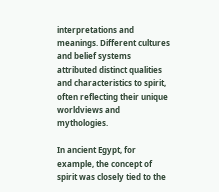interpretations and meanings. Different cultures and belief systems attributed distinct qualities and characteristics to spirit, often reflecting their unique worldviews and mythologies.

In ancient Egypt, for example, the concept of spirit was closely tied to the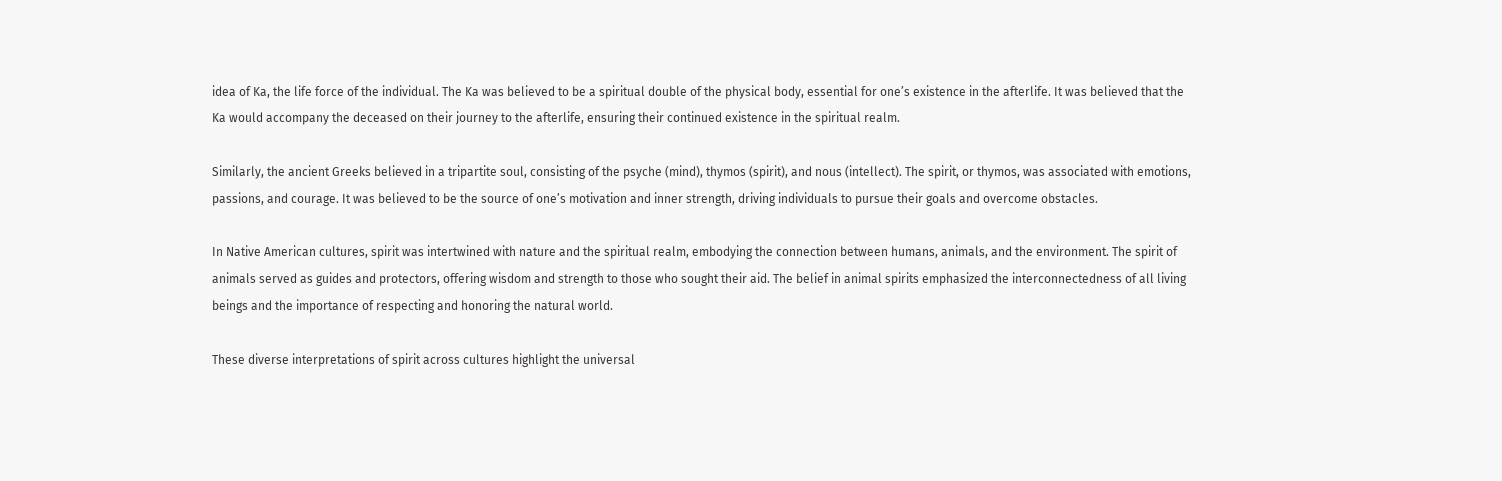idea of Ka, the life force of the individual. The Ka was believed to be a spiritual double of the physical body, essential for one’s existence in the afterlife. It was believed that the Ka would accompany the deceased on their journey to the afterlife, ensuring their continued existence in the spiritual realm.

Similarly, the ancient Greeks believed in a tripartite soul, consisting of the psyche (mind), thymos (spirit), and nous (intellect). The spirit, or thymos, was associated with emotions, passions, and courage. It was believed to be the source of one’s motivation and inner strength, driving individuals to pursue their goals and overcome obstacles.

In Native American cultures, spirit was intertwined with nature and the spiritual realm, embodying the connection between humans, animals, and the environment. The spirit of animals served as guides and protectors, offering wisdom and strength to those who sought their aid. The belief in animal spirits emphasized the interconnectedness of all living beings and the importance of respecting and honoring the natural world.

These diverse interpretations of spirit across cultures highlight the universal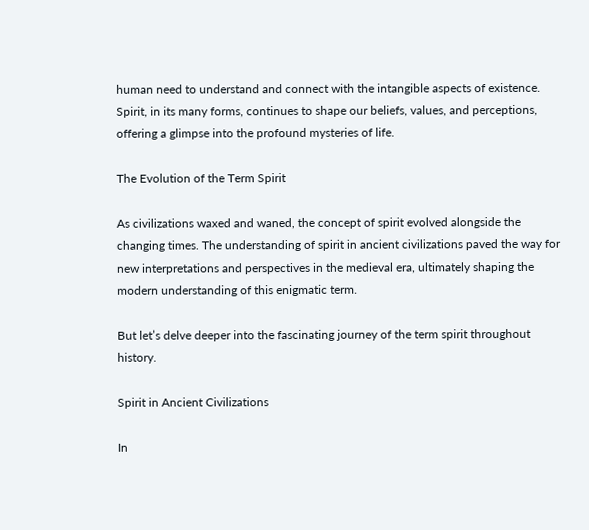human need to understand and connect with the intangible aspects of existence. Spirit, in its many forms, continues to shape our beliefs, values, and perceptions, offering a glimpse into the profound mysteries of life.

The Evolution of the Term Spirit

As civilizations waxed and waned, the concept of spirit evolved alongside the changing times. The understanding of spirit in ancient civilizations paved the way for new interpretations and perspectives in the medieval era, ultimately shaping the modern understanding of this enigmatic term.

But let’s delve deeper into the fascinating journey of the term spirit throughout history.

Spirit in Ancient Civilizations

In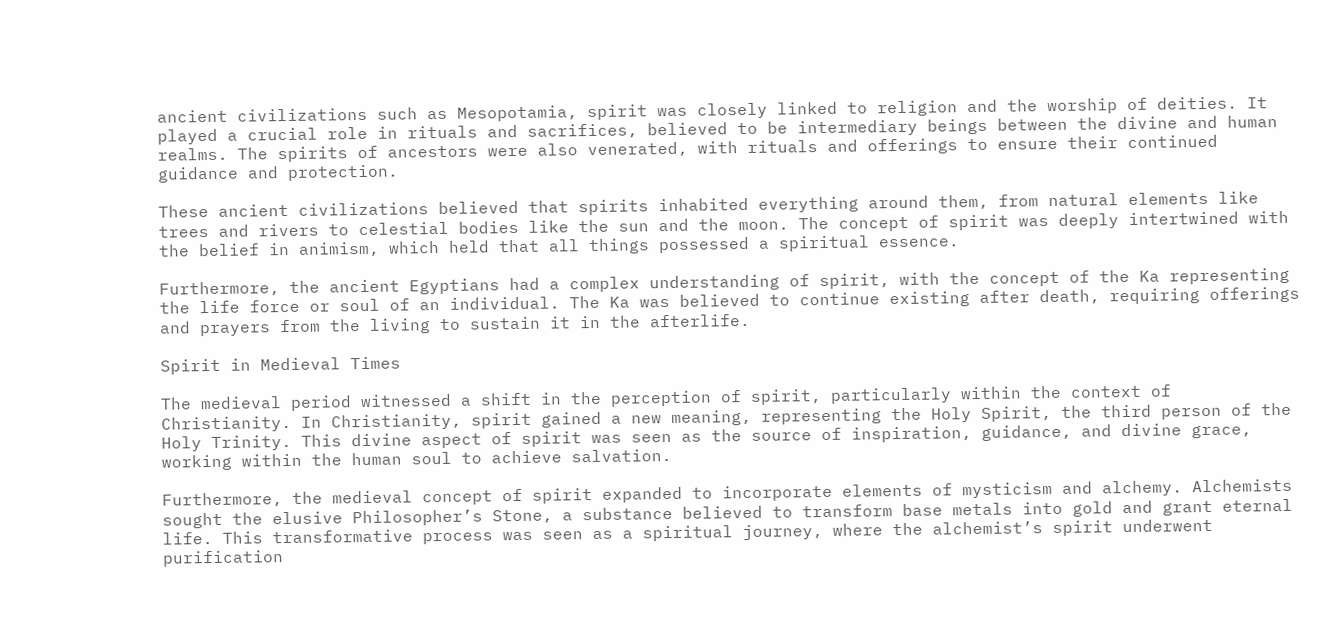ancient civilizations such as Mesopotamia, spirit was closely linked to religion and the worship of deities. It played a crucial role in rituals and sacrifices, believed to be intermediary beings between the divine and human realms. The spirits of ancestors were also venerated, with rituals and offerings to ensure their continued guidance and protection.

These ancient civilizations believed that spirits inhabited everything around them, from natural elements like trees and rivers to celestial bodies like the sun and the moon. The concept of spirit was deeply intertwined with the belief in animism, which held that all things possessed a spiritual essence.

Furthermore, the ancient Egyptians had a complex understanding of spirit, with the concept of the Ka representing the life force or soul of an individual. The Ka was believed to continue existing after death, requiring offerings and prayers from the living to sustain it in the afterlife.

Spirit in Medieval Times

The medieval period witnessed a shift in the perception of spirit, particularly within the context of Christianity. In Christianity, spirit gained a new meaning, representing the Holy Spirit, the third person of the Holy Trinity. This divine aspect of spirit was seen as the source of inspiration, guidance, and divine grace, working within the human soul to achieve salvation.

Furthermore, the medieval concept of spirit expanded to incorporate elements of mysticism and alchemy. Alchemists sought the elusive Philosopher’s Stone, a substance believed to transform base metals into gold and grant eternal life. This transformative process was seen as a spiritual journey, where the alchemist’s spirit underwent purification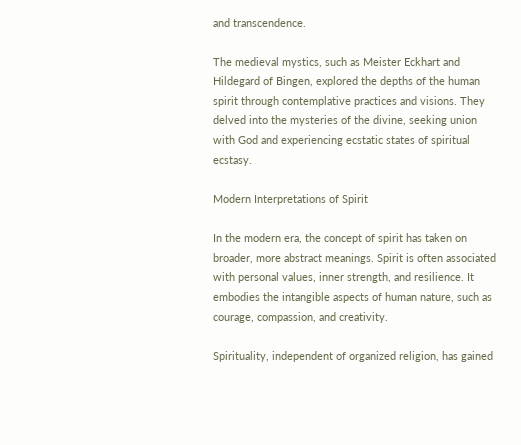and transcendence.

The medieval mystics, such as Meister Eckhart and Hildegard of Bingen, explored the depths of the human spirit through contemplative practices and visions. They delved into the mysteries of the divine, seeking union with God and experiencing ecstatic states of spiritual ecstasy.

Modern Interpretations of Spirit

In the modern era, the concept of spirit has taken on broader, more abstract meanings. Spirit is often associated with personal values, inner strength, and resilience. It embodies the intangible aspects of human nature, such as courage, compassion, and creativity.

Spirituality, independent of organized religion, has gained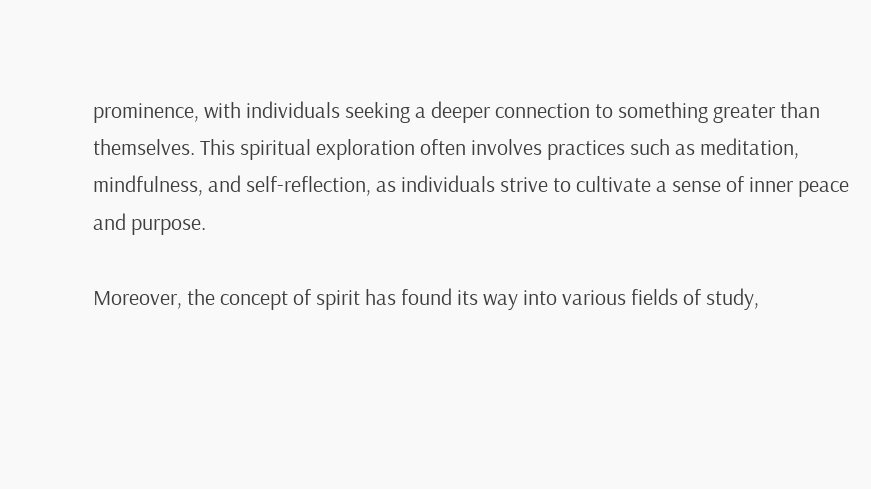prominence, with individuals seeking a deeper connection to something greater than themselves. This spiritual exploration often involves practices such as meditation, mindfulness, and self-reflection, as individuals strive to cultivate a sense of inner peace and purpose.

Moreover, the concept of spirit has found its way into various fields of study,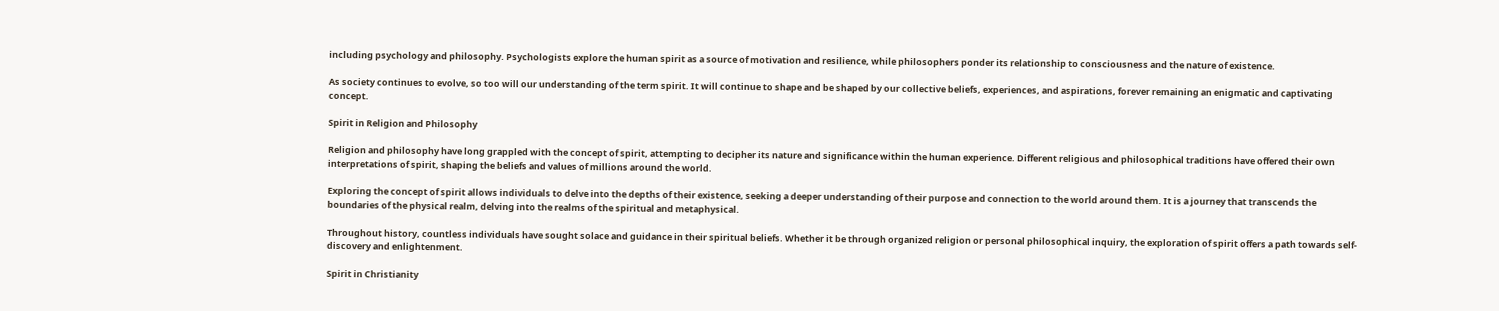including psychology and philosophy. Psychologists explore the human spirit as a source of motivation and resilience, while philosophers ponder its relationship to consciousness and the nature of existence.

As society continues to evolve, so too will our understanding of the term spirit. It will continue to shape and be shaped by our collective beliefs, experiences, and aspirations, forever remaining an enigmatic and captivating concept.

Spirit in Religion and Philosophy

Religion and philosophy have long grappled with the concept of spirit, attempting to decipher its nature and significance within the human experience. Different religious and philosophical traditions have offered their own interpretations of spirit, shaping the beliefs and values of millions around the world.

Exploring the concept of spirit allows individuals to delve into the depths of their existence, seeking a deeper understanding of their purpose and connection to the world around them. It is a journey that transcends the boundaries of the physical realm, delving into the realms of the spiritual and metaphysical.

Throughout history, countless individuals have sought solace and guidance in their spiritual beliefs. Whether it be through organized religion or personal philosophical inquiry, the exploration of spirit offers a path towards self-discovery and enlightenment.

Spirit in Christianity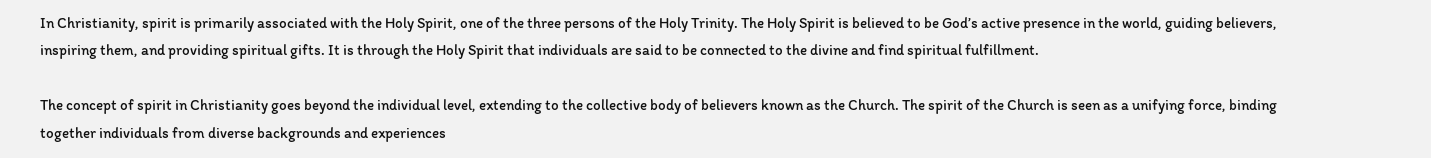In Christianity, spirit is primarily associated with the Holy Spirit, one of the three persons of the Holy Trinity. The Holy Spirit is believed to be God’s active presence in the world, guiding believers, inspiring them, and providing spiritual gifts. It is through the Holy Spirit that individuals are said to be connected to the divine and find spiritual fulfillment.

The concept of spirit in Christianity goes beyond the individual level, extending to the collective body of believers known as the Church. The spirit of the Church is seen as a unifying force, binding together individuals from diverse backgrounds and experiences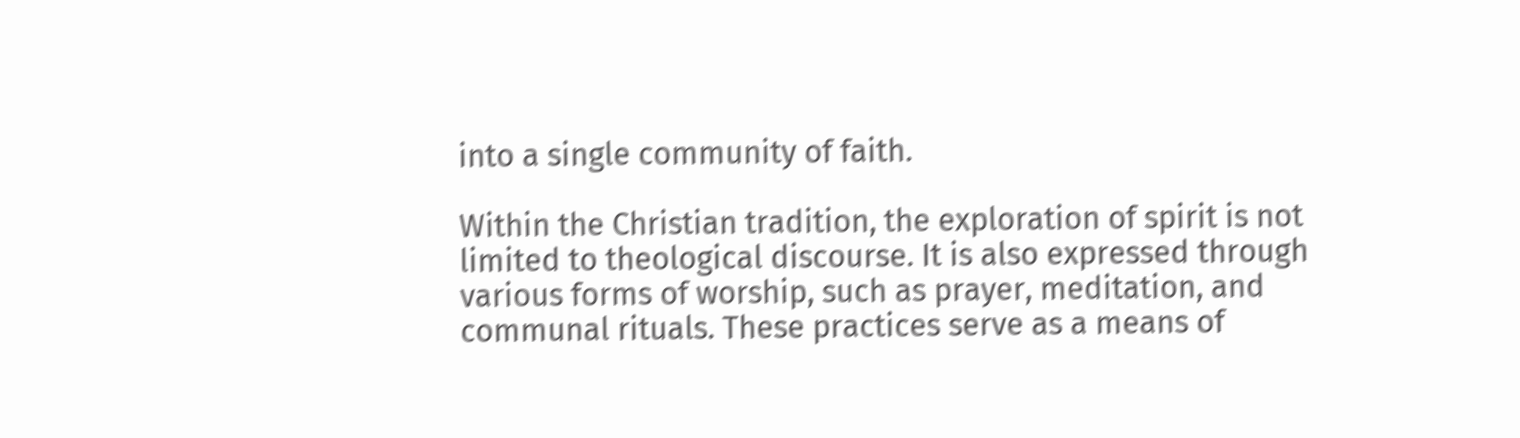into a single community of faith.

Within the Christian tradition, the exploration of spirit is not limited to theological discourse. It is also expressed through various forms of worship, such as prayer, meditation, and communal rituals. These practices serve as a means of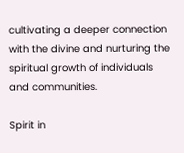cultivating a deeper connection with the divine and nurturing the spiritual growth of individuals and communities.

Spirit in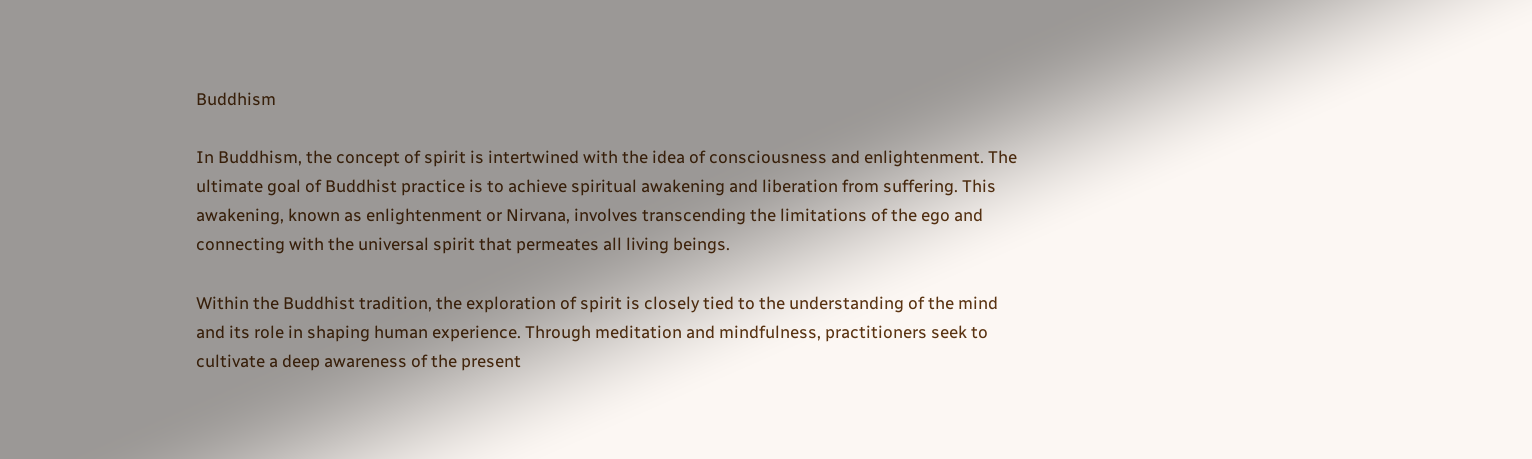Buddhism

In Buddhism, the concept of spirit is intertwined with the idea of consciousness and enlightenment. The ultimate goal of Buddhist practice is to achieve spiritual awakening and liberation from suffering. This awakening, known as enlightenment or Nirvana, involves transcending the limitations of the ego and connecting with the universal spirit that permeates all living beings.

Within the Buddhist tradition, the exploration of spirit is closely tied to the understanding of the mind and its role in shaping human experience. Through meditation and mindfulness, practitioners seek to cultivate a deep awareness of the present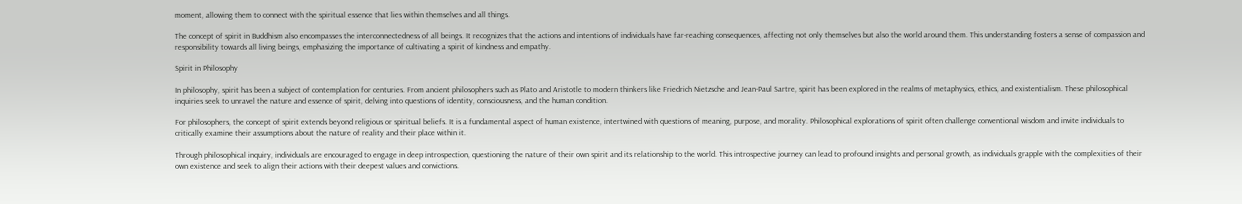moment, allowing them to connect with the spiritual essence that lies within themselves and all things.

The concept of spirit in Buddhism also encompasses the interconnectedness of all beings. It recognizes that the actions and intentions of individuals have far-reaching consequences, affecting not only themselves but also the world around them. This understanding fosters a sense of compassion and responsibility towards all living beings, emphasizing the importance of cultivating a spirit of kindness and empathy.

Spirit in Philosophy

In philosophy, spirit has been a subject of contemplation for centuries. From ancient philosophers such as Plato and Aristotle to modern thinkers like Friedrich Nietzsche and Jean-Paul Sartre, spirit has been explored in the realms of metaphysics, ethics, and existentialism. These philosophical inquiries seek to unravel the nature and essence of spirit, delving into questions of identity, consciousness, and the human condition.

For philosophers, the concept of spirit extends beyond religious or spiritual beliefs. It is a fundamental aspect of human existence, intertwined with questions of meaning, purpose, and morality. Philosophical explorations of spirit often challenge conventional wisdom and invite individuals to critically examine their assumptions about the nature of reality and their place within it.

Through philosophical inquiry, individuals are encouraged to engage in deep introspection, questioning the nature of their own spirit and its relationship to the world. This introspective journey can lead to profound insights and personal growth, as individuals grapple with the complexities of their own existence and seek to align their actions with their deepest values and convictions.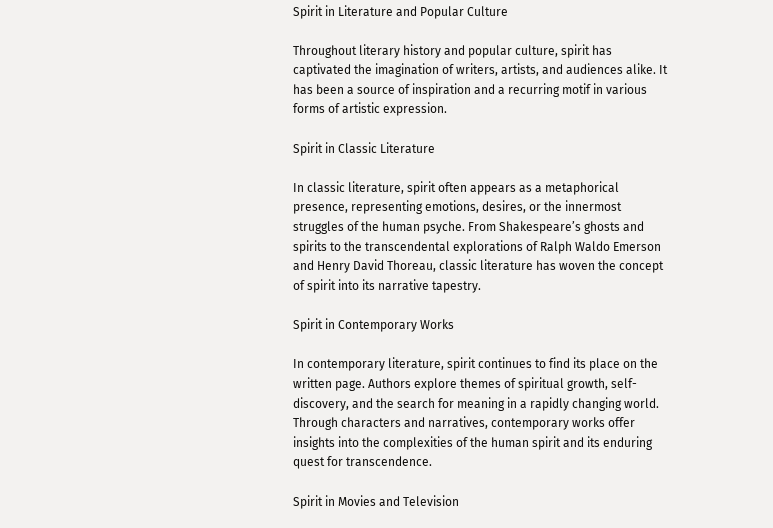Spirit in Literature and Popular Culture

Throughout literary history and popular culture, spirit has captivated the imagination of writers, artists, and audiences alike. It has been a source of inspiration and a recurring motif in various forms of artistic expression.

Spirit in Classic Literature

In classic literature, spirit often appears as a metaphorical presence, representing emotions, desires, or the innermost struggles of the human psyche. From Shakespeare’s ghosts and spirits to the transcendental explorations of Ralph Waldo Emerson and Henry David Thoreau, classic literature has woven the concept of spirit into its narrative tapestry.

Spirit in Contemporary Works

In contemporary literature, spirit continues to find its place on the written page. Authors explore themes of spiritual growth, self-discovery, and the search for meaning in a rapidly changing world. Through characters and narratives, contemporary works offer insights into the complexities of the human spirit and its enduring quest for transcendence.

Spirit in Movies and Television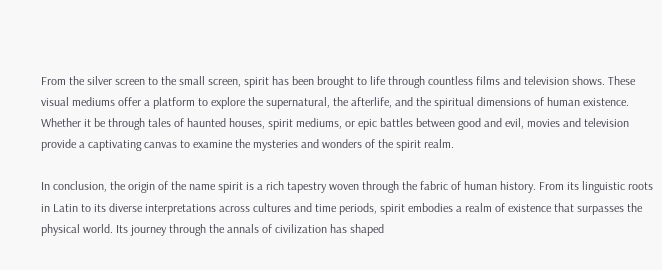From the silver screen to the small screen, spirit has been brought to life through countless films and television shows. These visual mediums offer a platform to explore the supernatural, the afterlife, and the spiritual dimensions of human existence. Whether it be through tales of haunted houses, spirit mediums, or epic battles between good and evil, movies and television provide a captivating canvas to examine the mysteries and wonders of the spirit realm.

In conclusion, the origin of the name spirit is a rich tapestry woven through the fabric of human history. From its linguistic roots in Latin to its diverse interpretations across cultures and time periods, spirit embodies a realm of existence that surpasses the physical world. Its journey through the annals of civilization has shaped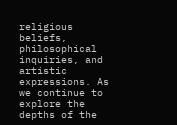religious beliefs, philosophical inquiries, and artistic expressions. As we continue to explore the depths of the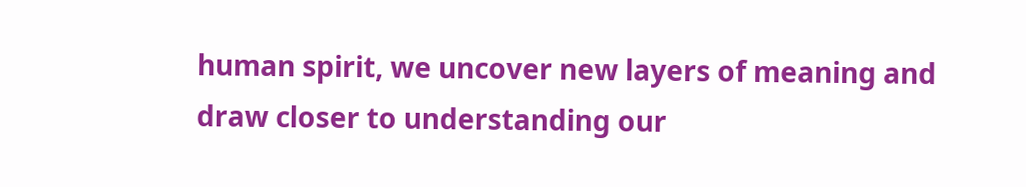human spirit, we uncover new layers of meaning and draw closer to understanding our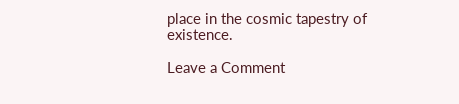place in the cosmic tapestry of existence.

Leave a Comment